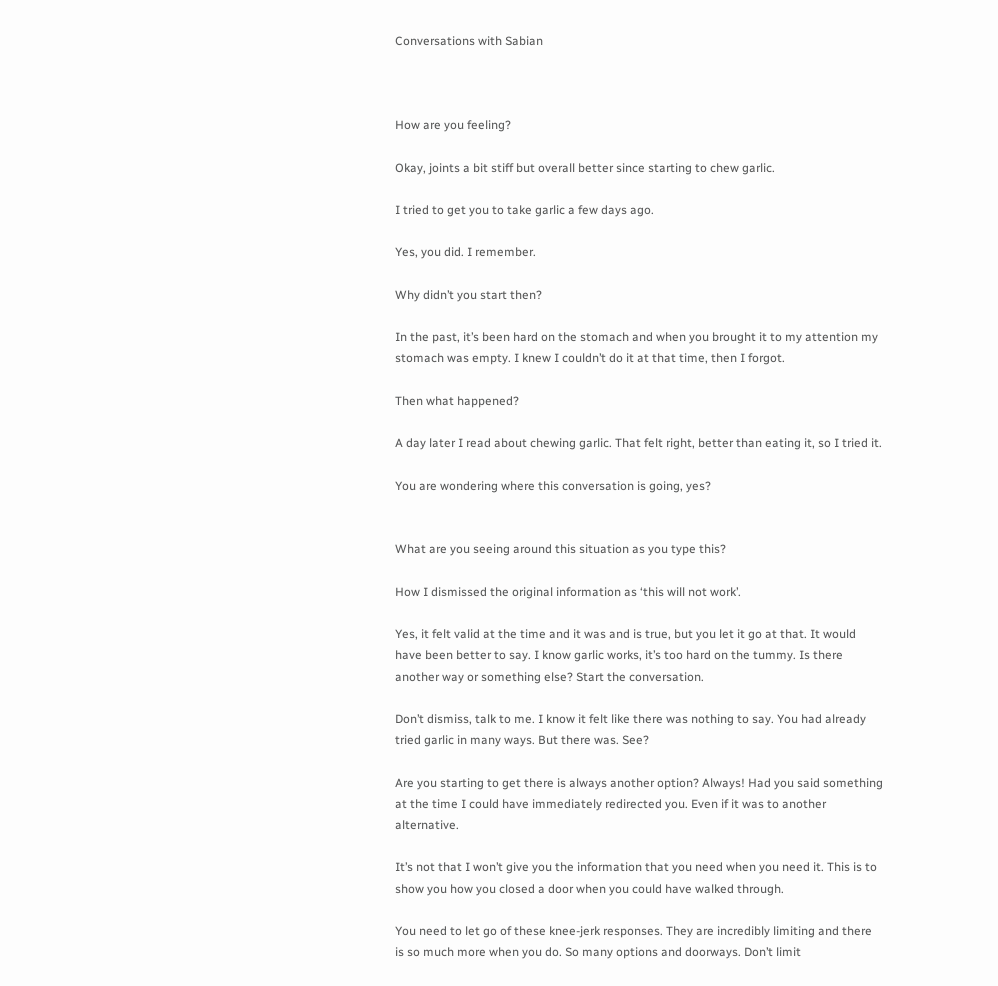Conversations with Sabian



How are you feeling?

Okay, joints a bit stiff but overall better since starting to chew garlic.

I tried to get you to take garlic a few days ago.

Yes, you did. I remember.

Why didn’t you start then?

In the past, it’s been hard on the stomach and when you brought it to my attention my stomach was empty. I knew I couldn’t do it at that time, then I forgot.

Then what happened?

A day later I read about chewing garlic. That felt right, better than eating it, so I tried it.

You are wondering where this conversation is going, yes?


What are you seeing around this situation as you type this?

How I dismissed the original information as ‘this will not work’.

Yes, it felt valid at the time and it was and is true, but you let it go at that. It would have been better to say. I know garlic works, it’s too hard on the tummy. Is there another way or something else? Start the conversation.

Don’t dismiss, talk to me. I know it felt like there was nothing to say. You had already tried garlic in many ways. But there was. See?

Are you starting to get there is always another option? Always! Had you said something at the time I could have immediately redirected you. Even if it was to another alternative.

It’s not that I won’t give you the information that you need when you need it. This is to show you how you closed a door when you could have walked through.

You need to let go of these knee-jerk responses. They are incredibly limiting and there is so much more when you do. So many options and doorways. Don’t limit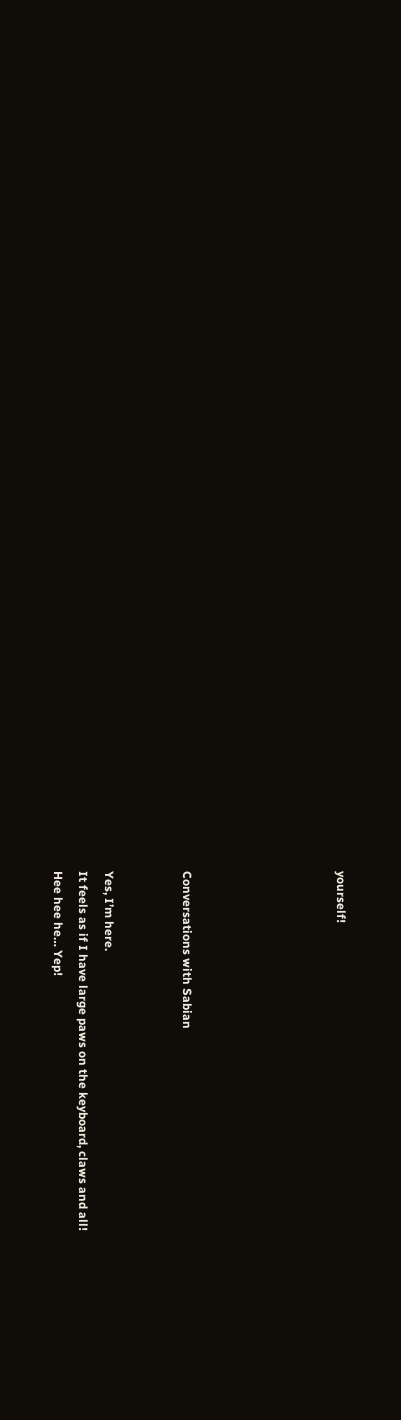yourself!





Conversations with Sabian


Yes, I’m here.
It feels as if I have large paws on the keyboard, claws and all!
Hee hee he… Yep!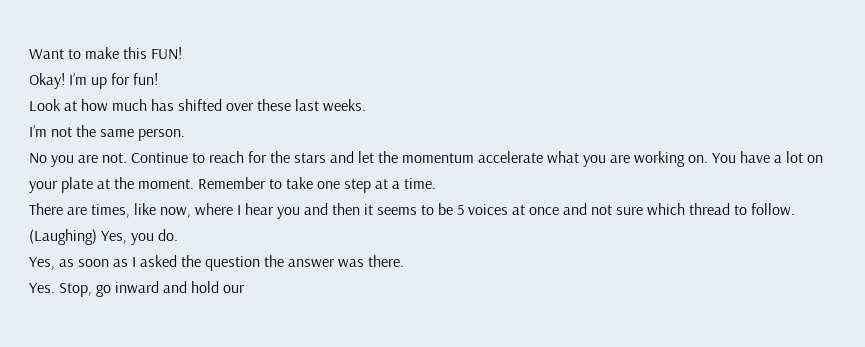Want to make this FUN!
Okay! I’m up for fun!
Look at how much has shifted over these last weeks.
I’m not the same person.
No you are not. Continue to reach for the stars and let the momentum accelerate what you are working on. You have a lot on your plate at the moment. Remember to take one step at a time.
There are times, like now, where I hear you and then it seems to be 5 voices at once and not sure which thread to follow.
(Laughing) Yes, you do.
Yes, as soon as I asked the question the answer was there.
Yes. Stop, go inward and hold our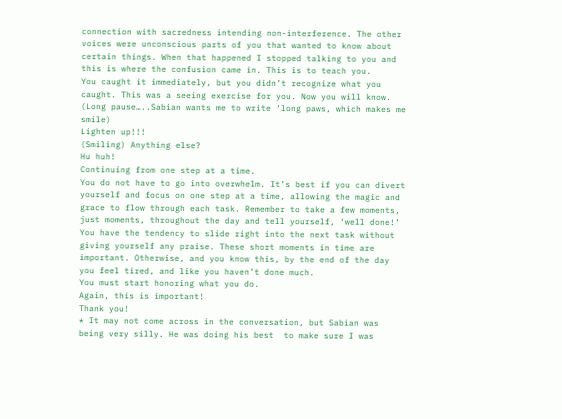connection with sacredness intending non-interference. The other voices were unconscious parts of you that wanted to know about certain things. When that happened I stopped talking to you and this is where the confusion came in. This is to teach you.
You caught it immediately, but you didn’t recognize what you caught. This was a seeing exercise for you. Now you will know.
(Long pause…..Sabian wants me to write ‘long paws, which makes me smile)
Lighten up!!!
(Smiling) Anything else?
Hu huh!
Continuing from one step at a time.
You do not have to go into overwhelm. It’s best if you can divert yourself and focus on one step at a time, allowing the magic and grace to flow through each task. Remember to take a few moments, just moments, throughout the day and tell yourself, ‘well done!’ You have the tendency to slide right into the next task without giving yourself any praise. These short moments in time are important. Otherwise, and you know this, by the end of the day you feel tired, and like you haven’t done much.
You must start honoring what you do.
Again, this is important!
Thank you!
* It may not come across in the conversation, but Sabian was being very silly. He was doing his best  to make sure I was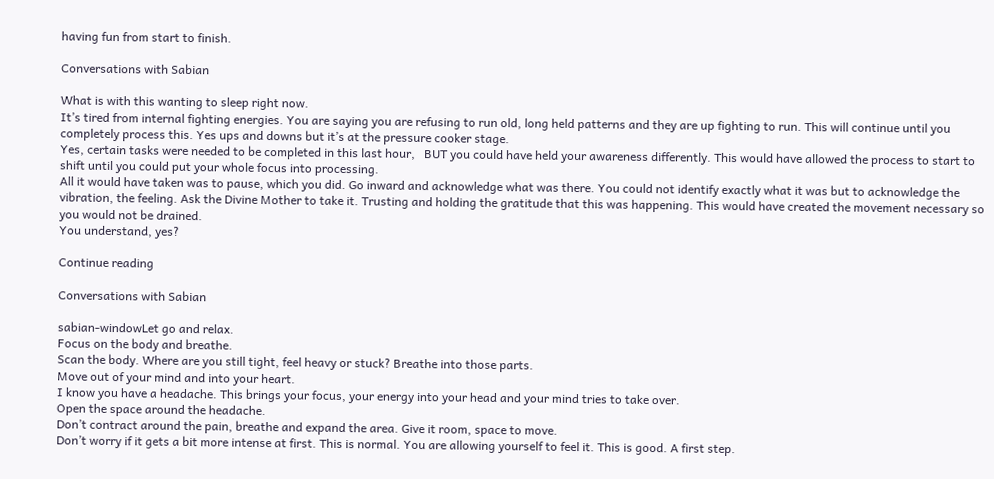having fun from start to finish.

Conversations with Sabian

What is with this wanting to sleep right now.
It’s tired from internal fighting energies. You are saying you are refusing to run old, long held patterns and they are up fighting to run. This will continue until you completely process this. Yes ups and downs but it’s at the pressure cooker stage.
Yes, certain tasks were needed to be completed in this last hour,   BUT you could have held your awareness differently. This would have allowed the process to start to shift until you could put your whole focus into processing.
All it would have taken was to pause, which you did. Go inward and acknowledge what was there. You could not identify exactly what it was but to acknowledge the vibration, the feeling. Ask the Divine Mother to take it. Trusting and holding the gratitude that this was happening. This would have created the movement necessary so you would not be drained.
You understand, yes?

Continue reading

Conversations with Sabian

sabian-windowLet go and relax.
Focus on the body and breathe.
Scan the body. Where are you still tight, feel heavy or stuck? Breathe into those parts.
Move out of your mind and into your heart.
I know you have a headache. This brings your focus, your energy into your head and your mind tries to take over.
Open the space around the headache.
Don’t contract around the pain, breathe and expand the area. Give it room, space to move.
Don’t worry if it gets a bit more intense at first. This is normal. You are allowing yourself to feel it. This is good. A first step.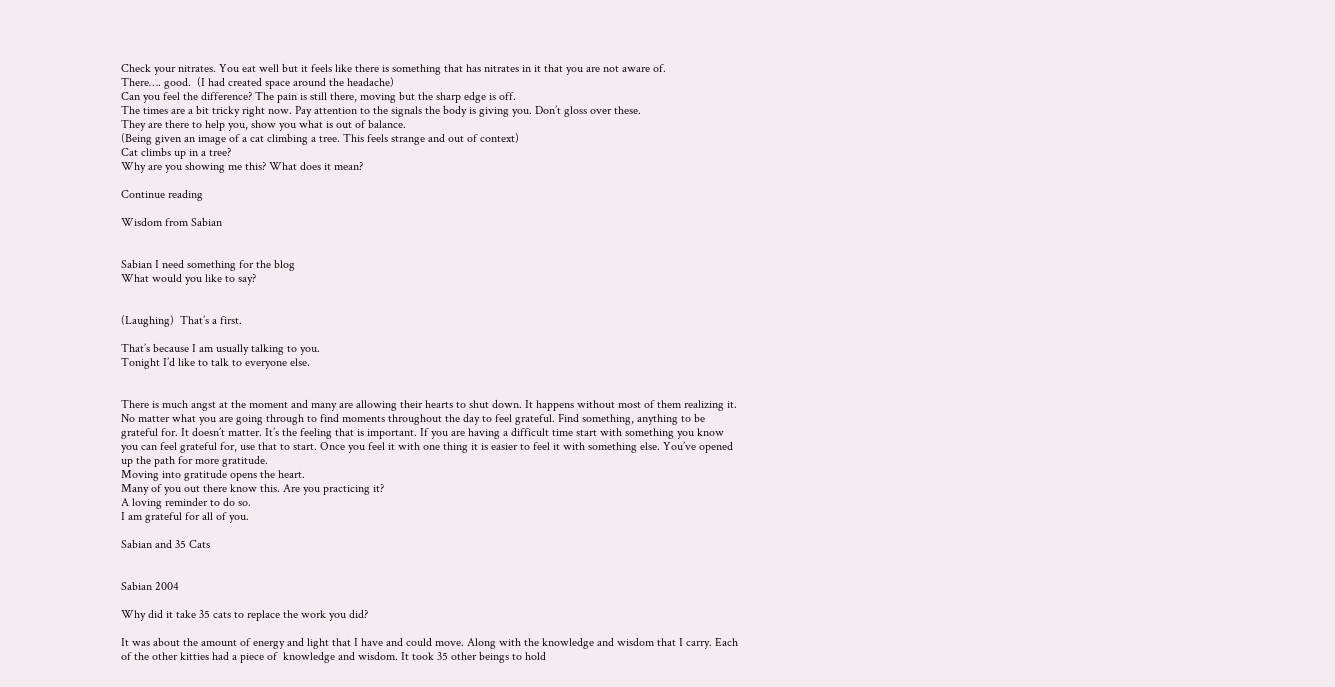Check your nitrates. You eat well but it feels like there is something that has nitrates in it that you are not aware of.
There…. good.  (I had created space around the headache)
Can you feel the difference? The pain is still there, moving but the sharp edge is off.
The times are a bit tricky right now. Pay attention to the signals the body is giving you. Don’t gloss over these.
They are there to help you, show you what is out of balance.
(Being given an image of a cat climbing a tree. This feels strange and out of context)
Cat climbs up in a tree?
Why are you showing me this? What does it mean?

Continue reading

Wisdom from Sabian


Sabian I need something for the blog
What would you like to say?


(Laughing)  That’s a first.

That’s because I am usually talking to you.
Tonight I’d like to talk to everyone else.


There is much angst at the moment and many are allowing their hearts to shut down. It happens without most of them realizing it.
No matter what you are going through to find moments throughout the day to feel grateful. Find something, anything to be grateful for. It doesn’t matter. It’s the feeling that is important. If you are having a difficult time start with something you know you can feel grateful for, use that to start. Once you feel it with one thing it is easier to feel it with something else. You’ve opened up the path for more gratitude.
Moving into gratitude opens the heart.
Many of you out there know this. Are you practicing it?
A loving reminder to do so.
I am grateful for all of you.

Sabian and 35 Cats


Sabian 2004

Why did it take 35 cats to replace the work you did?

It was about the amount of energy and light that I have and could move. Along with the knowledge and wisdom that I carry. Each of the other kitties had a piece of  knowledge and wisdom. It took 35 other beings to hold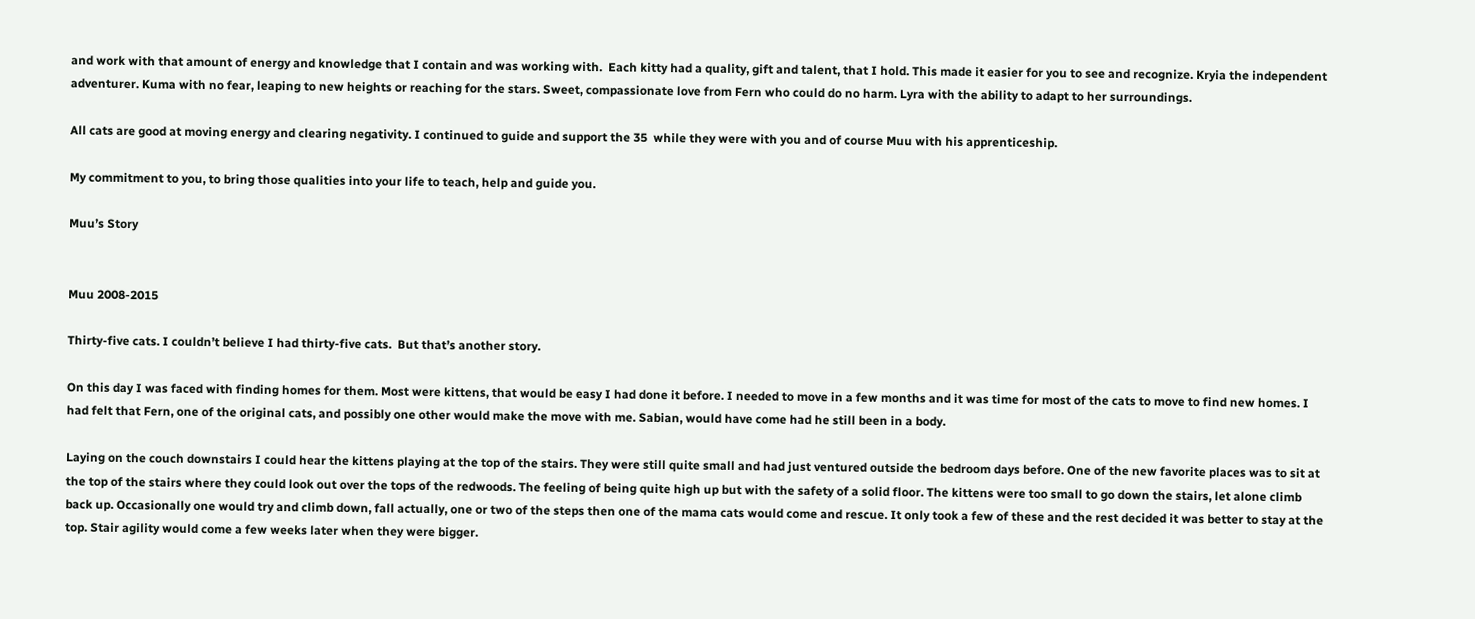and work with that amount of energy and knowledge that I contain and was working with.  Each kitty had a quality, gift and talent, that I hold. This made it easier for you to see and recognize. Kryia the independent adventurer. Kuma with no fear, leaping to new heights or reaching for the stars. Sweet, compassionate love from Fern who could do no harm. Lyra with the ability to adapt to her surroundings.

All cats are good at moving energy and clearing negativity. I continued to guide and support the 35  while they were with you and of course Muu with his apprenticeship.

My commitment to you, to bring those qualities into your life to teach, help and guide you.

Muu’s Story


Muu 2008-2015

Thirty-five cats. I couldn’t believe I had thirty-five cats.  But that’s another story.

On this day I was faced with finding homes for them. Most were kittens, that would be easy I had done it before. I needed to move in a few months and it was time for most of the cats to move to find new homes. I had felt that Fern, one of the original cats, and possibly one other would make the move with me. Sabian, would have come had he still been in a body.

Laying on the couch downstairs I could hear the kittens playing at the top of the stairs. They were still quite small and had just ventured outside the bedroom days before. One of the new favorite places was to sit at the top of the stairs where they could look out over the tops of the redwoods. The feeling of being quite high up but with the safety of a solid floor. The kittens were too small to go down the stairs, let alone climb back up. Occasionally one would try and climb down, fall actually, one or two of the steps then one of the mama cats would come and rescue. It only took a few of these and the rest decided it was better to stay at the top. Stair agility would come a few weeks later when they were bigger.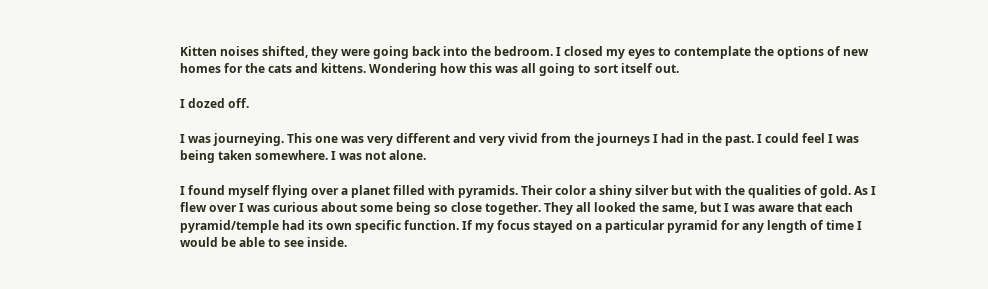Kitten noises shifted, they were going back into the bedroom. I closed my eyes to contemplate the options of new homes for the cats and kittens. Wondering how this was all going to sort itself out.

I dozed off.

I was journeying. This one was very different and very vivid from the journeys I had in the past. I could feel I was being taken somewhere. I was not alone.

I found myself flying over a planet filled with pyramids. Their color a shiny silver but with the qualities of gold. As I flew over I was curious about some being so close together. They all looked the same, but I was aware that each pyramid/temple had its own specific function. If my focus stayed on a particular pyramid for any length of time I would be able to see inside.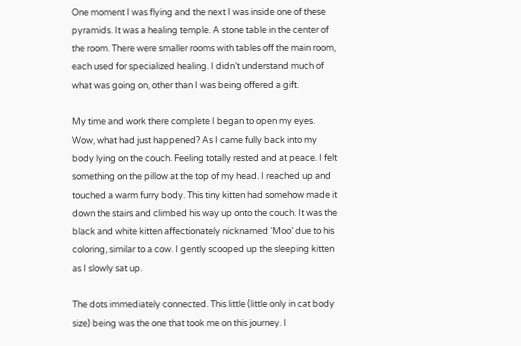One moment I was flying and the next I was inside one of these pyramids. It was a healing temple. A stone table in the center of the room. There were smaller rooms with tables off the main room, each used for specialized healing. I didn’t understand much of what was going on, other than I was being offered a gift.

My time and work there complete I began to open my eyes. Wow, what had just happened? As I came fully back into my body lying on the couch. Feeling totally rested and at peace. I felt something on the pillow at the top of my head. I reached up and touched a warm furry body. This tiny kitten had somehow made it down the stairs and climbed his way up onto the couch. It was the black and white kitten affectionately nicknamed ‘Moo’ due to his coloring, similar to a cow. I gently scooped up the sleeping kitten as I slowly sat up.

The dots immediately connected. This little (little only in cat body size) being was the one that took me on this journey. I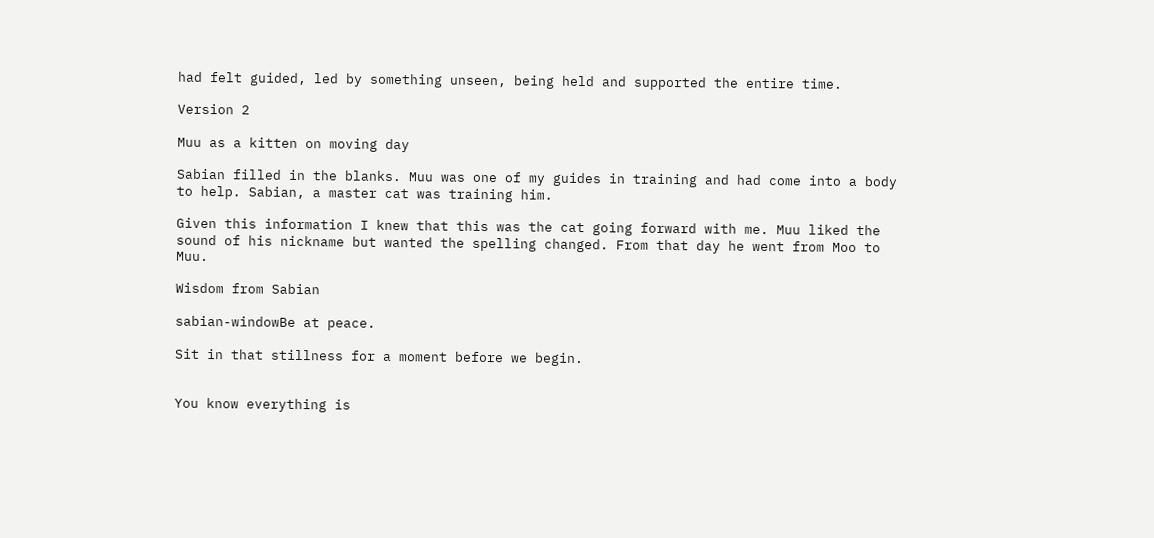had felt guided, led by something unseen, being held and supported the entire time.

Version 2

Muu as a kitten on moving day

Sabian filled in the blanks. Muu was one of my guides in training and had come into a body to help. Sabian, a master cat was training him.

Given this information I knew that this was the cat going forward with me. Muu liked the sound of his nickname but wanted the spelling changed. From that day he went from Moo to Muu.

Wisdom from Sabian

sabian-windowBe at peace.

Sit in that stillness for a moment before we begin.


You know everything is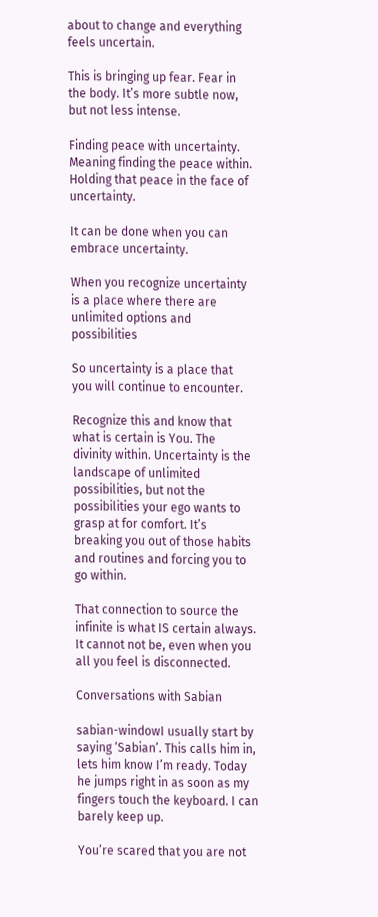about to change and everything feels uncertain.

This is bringing up fear. Fear in the body. It’s more subtle now, but not less intense.

Finding peace with uncertainty. Meaning finding the peace within. Holding that peace in the face of uncertainty.

It can be done when you can embrace uncertainty.

When you recognize uncertainty is a place where there are unlimited options and possibilities

So uncertainty is a place that you will continue to encounter.

Recognize this and know that what is certain is You. The divinity within. Uncertainty is the landscape of unlimited possibilities, but not the possibilities your ego wants to grasp at for comfort. It’s breaking you out of those habits and routines and forcing you to go within.

That connection to source the infinite is what IS certain always. It cannot not be, even when you all you feel is disconnected.

Conversations with Sabian

sabian-windowI usually start by saying ‘Sabian’. This calls him in, lets him know I’m ready. Today he jumps right in as soon as my fingers touch the keyboard. I can barely keep up.

You’re scared that you are not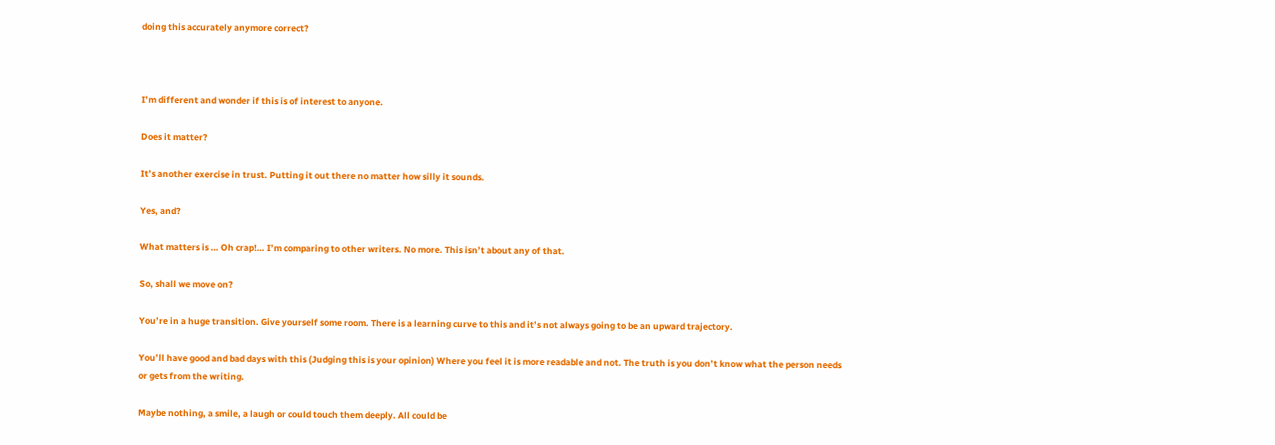doing this accurately anymore correct?



I’m different and wonder if this is of interest to anyone.

Does it matter?

It’s another exercise in trust. Putting it out there no matter how silly it sounds.

Yes, and?

What matters is … Oh crap!… I’m comparing to other writers. No more. This isn’t about any of that.

So, shall we move on?

You’re in a huge transition. Give yourself some room. There is a learning curve to this and it’s not always going to be an upward trajectory.

You’ll have good and bad days with this (Judging this is your opinion) Where you feel it is more readable and not. The truth is you don’t know what the person needs or gets from the writing.

Maybe nothing, a smile, a laugh or could touch them deeply. All could be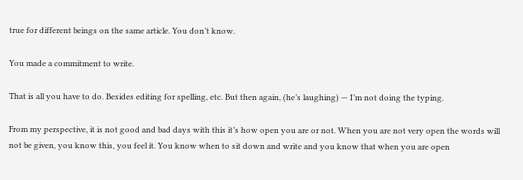true for different beings on the same article. You don’t know.

You made a commitment to write.

That is all you have to do. Besides editing for spelling, etc. But then again, (he’s laughing) — I’m not doing the typing.

From my perspective, it is not good and bad days with this it’s how open you are or not. When you are not very open the words will not be given, you know this, you feel it. You know when to sit down and write and you know that when you are open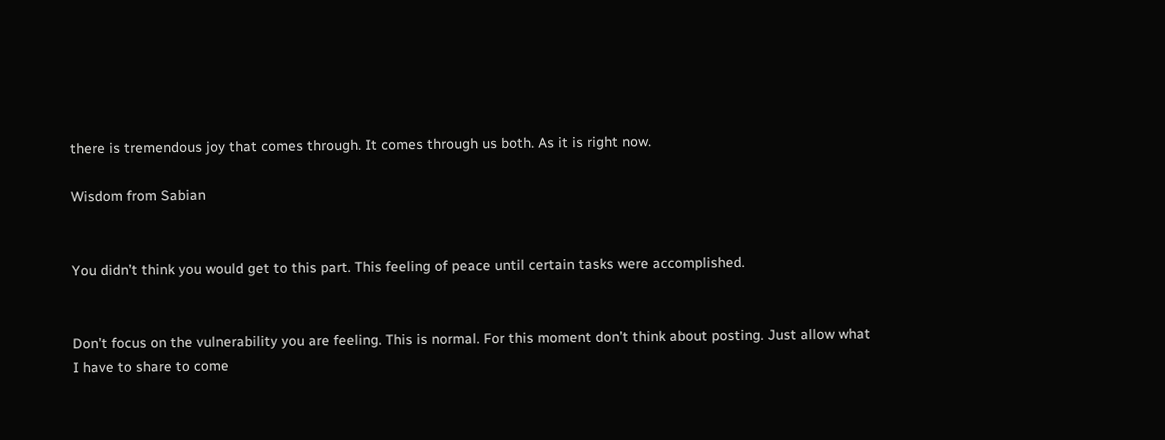there is tremendous joy that comes through. It comes through us both. As it is right now.

Wisdom from Sabian


You didn’t think you would get to this part. This feeling of peace until certain tasks were accomplished.


Don’t focus on the vulnerability you are feeling. This is normal. For this moment don’t think about posting. Just allow what I have to share to come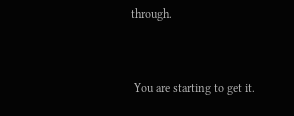through.



 You are starting to get it.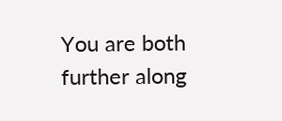You are both further along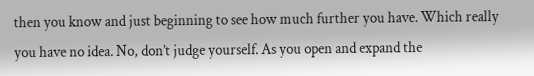then you know and just beginning to see how much further you have. Which really you have no idea. No, don’t judge yourself. As you open and expand the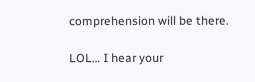comprehension will be there.

LOL… I hear your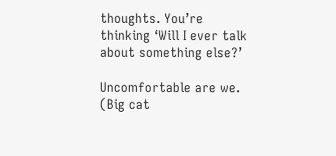thoughts. You’re thinking ‘Will I ever talk about something else?’

Uncomfortable are we. (Big cat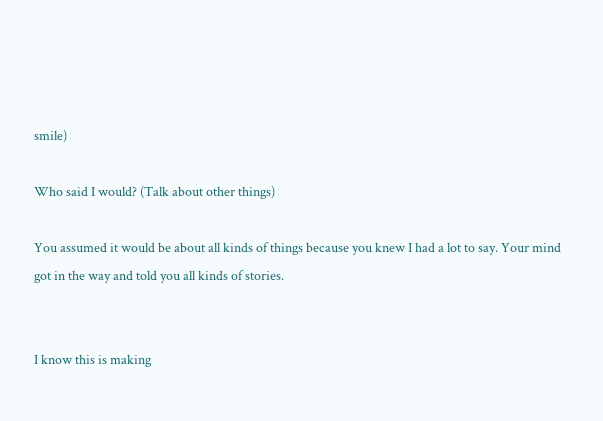smile)

Who said I would? (Talk about other things)

You assumed it would be about all kinds of things because you knew I had a lot to say. Your mind got in the way and told you all kinds of stories.


I know this is making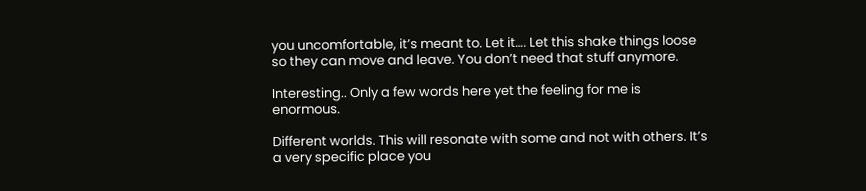you uncomfortable, it’s meant to. Let it…. Let this shake things loose so they can move and leave. You don’t need that stuff anymore.

Interesting.. Only a few words here yet the feeling for me is enormous.

Different worlds. This will resonate with some and not with others. It’s a very specific place you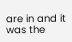are in and it was the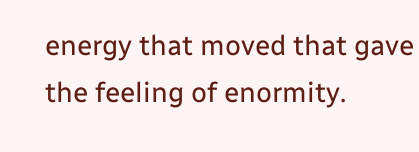energy that moved that gave the feeling of enormity.